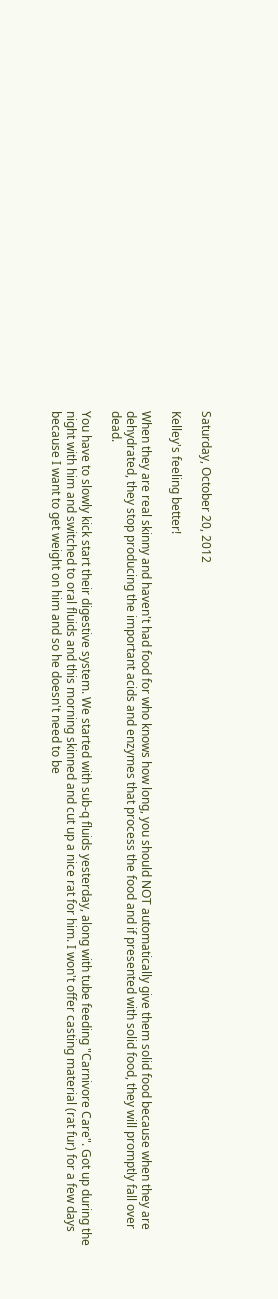Saturday, October 20, 2012

Kelley's feeling better!

When they are real skinny and haven't had food for who knows how long, you should NOT automatically give them solid food because when they are dehydrated, they stop producing the important acids and enzymes that process the food and if presented with solid food, they will promptly fall over dead.

You have to slowly kick start their digestive system. We started with sub-q fluids yesterday, along with tube feeding "Carnivore Care". Got up during the night with him and switched to oral fluids and this morning skinned and cut up a nice rat for him. I won't offer casting material (rat fur) for a few days because I want to get weight on him and so he doesn't need to be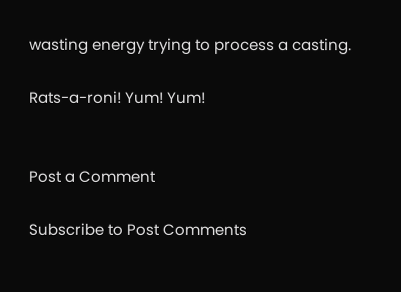wasting energy trying to process a casting.

Rats-a-roni! Yum! Yum!


Post a Comment

Subscribe to Post Comments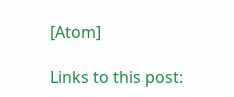[Atom]

Links to this post: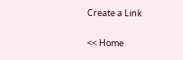Create a Link

<< Home